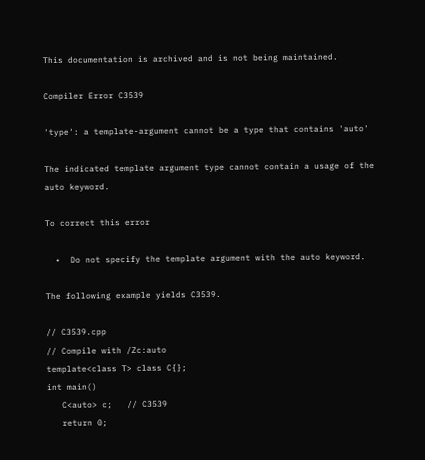This documentation is archived and is not being maintained.

Compiler Error C3539

'type': a template-argument cannot be a type that contains 'auto'

The indicated template argument type cannot contain a usage of the auto keyword.

To correct this error

  •  Do not specify the template argument with the auto keyword.

The following example yields C3539.

// C3539.cpp
// Compile with /Zc:auto
template<class T> class C{};
int main()
   C<auto> c;   // C3539
   return 0;